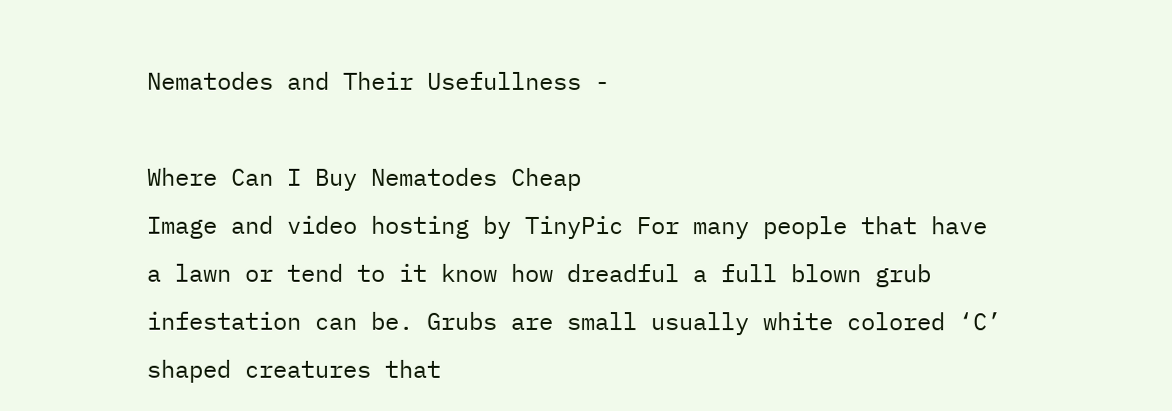Nematodes and Their Usefullness -

Where Can I Buy Nematodes Cheap
Image and video hosting by TinyPic For many people that have a lawn or tend to it know how dreadful a full blown grub infestation can be. Grubs are small usually white colored ‘C’ shaped creatures that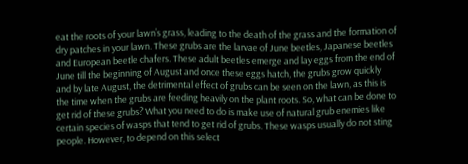eat the roots of your lawn’s grass, leading to the death of the grass and the formation of dry patches in your lawn. These grubs are the larvae of June beetles, Japanese beetles and European beetle chafers. These adult beetles emerge and lay eggs from the end of June till the beginning of August and once these eggs hatch, the grubs grow quickly and by late August, the detrimental effect of grubs can be seen on the lawn, as this is the time when the grubs are feeding heavily on the plant roots. So, what can be done to get rid of these grubs? What you need to do is make use of natural grub enemies like certain species of wasps that tend to get rid of grubs. These wasps usually do not sting people. However, to depend on this select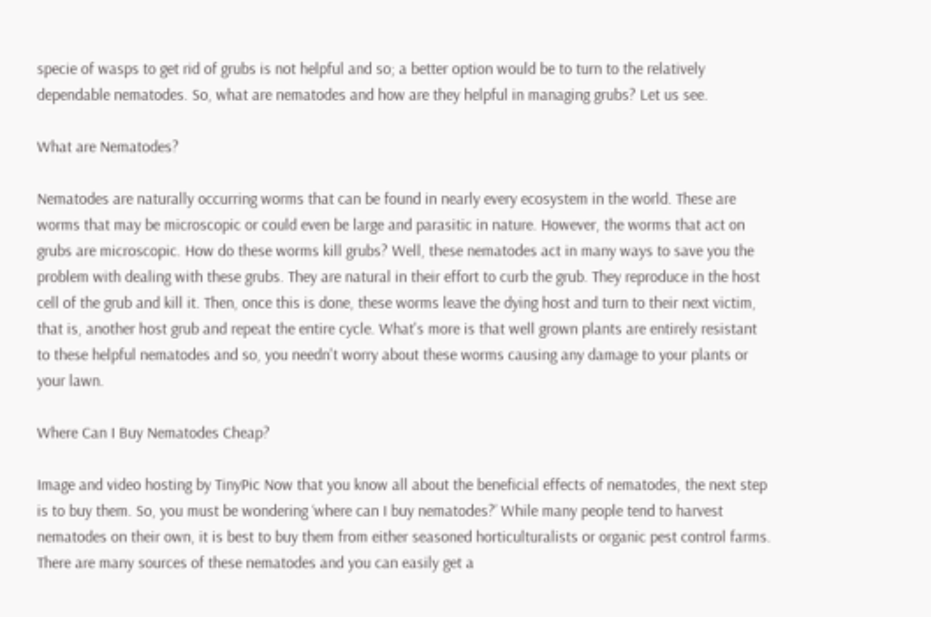specie of wasps to get rid of grubs is not helpful and so; a better option would be to turn to the relatively dependable nematodes. So, what are nematodes and how are they helpful in managing grubs? Let us see.

What are Nematodes?

Nematodes are naturally occurring worms that can be found in nearly every ecosystem in the world. These are worms that may be microscopic or could even be large and parasitic in nature. However, the worms that act on grubs are microscopic. How do these worms kill grubs? Well, these nematodes act in many ways to save you the problem with dealing with these grubs. They are natural in their effort to curb the grub. They reproduce in the host cell of the grub and kill it. Then, once this is done, these worms leave the dying host and turn to their next victim, that is, another host grub and repeat the entire cycle. What's more is that well grown plants are entirely resistant to these helpful nematodes and so, you needn't worry about these worms causing any damage to your plants or your lawn.

Where Can I Buy Nematodes Cheap?

Image and video hosting by TinyPic Now that you know all about the beneficial effects of nematodes, the next step is to buy them. So, you must be wondering ‘where can I buy nematodes?’ While many people tend to harvest nematodes on their own, it is best to buy them from either seasoned horticulturalists or organic pest control farms. There are many sources of these nematodes and you can easily get a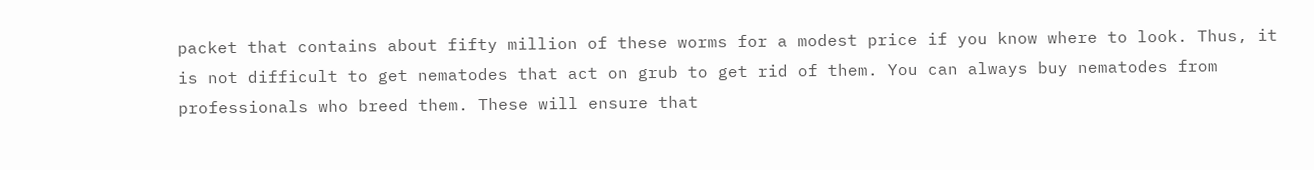packet that contains about fifty million of these worms for a modest price if you know where to look. Thus, it is not difficult to get nematodes that act on grub to get rid of them. You can always buy nematodes from professionals who breed them. These will ensure that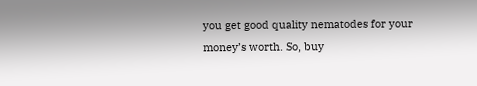you get good quality nematodes for your money’s worth. So, buy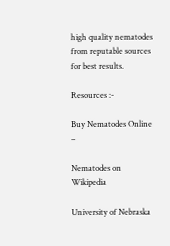high quality nematodes from reputable sources for best results.

Resources :-

Buy Nematodes Online –

Nematodes on Wikipedia

University of Nebraska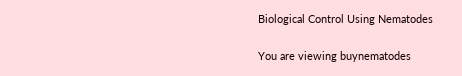Biological Control Using Nematodes

You are viewing buynematodes